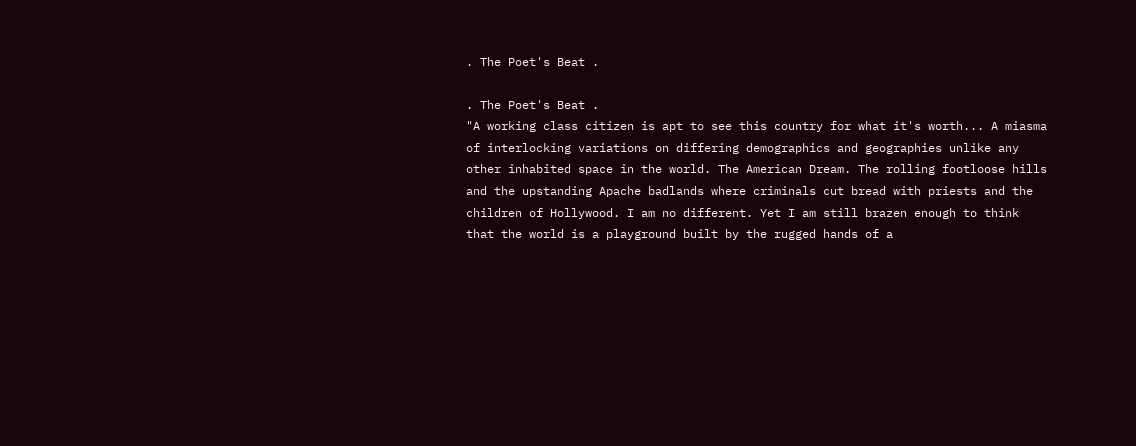. The Poet's Beat .

. The Poet's Beat .
"A working class citizen is apt to see this country for what it's worth... A miasma of interlocking variations on differing demographics and geographies unlike any other inhabited space in the world. The American Dream. The rolling footloose hills and the upstanding Apache badlands where criminals cut bread with priests and the children of Hollywood. I am no different. Yet I am still brazen enough to think that the world is a playground built by the rugged hands of a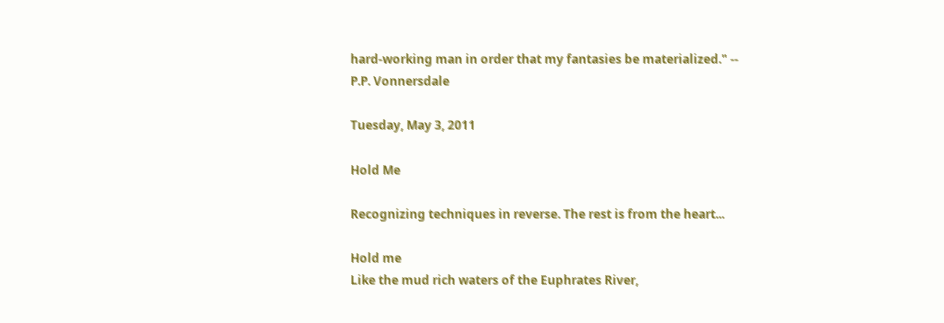hard-working man in order that my fantasies be materialized." -- P.P. Vonnersdale

Tuesday, May 3, 2011

Hold Me

Recognizing techniques in reverse. The rest is from the heart...

Hold me
Like the mud rich waters of the Euphrates River,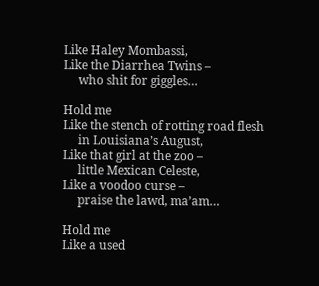Like Haley Mombassi,
Like the Diarrhea Twins –
     who shit for giggles…

Hold me
Like the stench of rotting road flesh
     in Louisiana’s August,
Like that girl at the zoo –
     little Mexican Celeste,
Like a voodoo curse –
     praise the lawd, ma’am…

Hold me
Like a used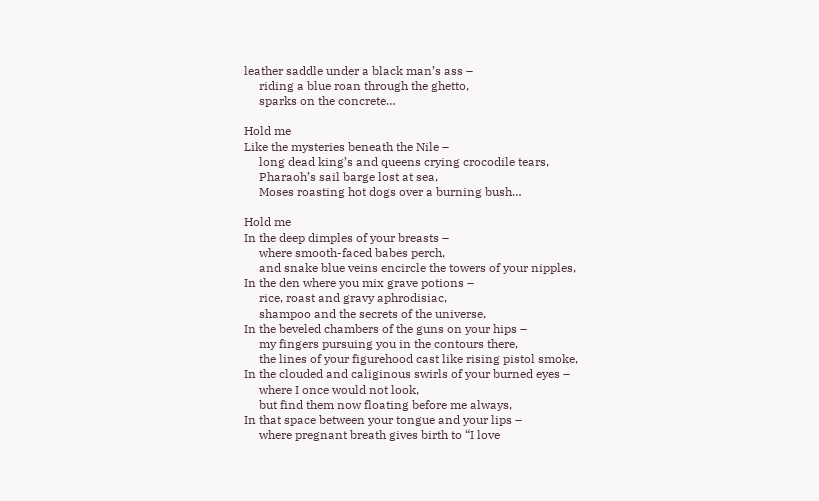leather saddle under a black man’s ass –
     riding a blue roan through the ghetto,
     sparks on the concrete…

Hold me
Like the mysteries beneath the Nile –
     long dead king’s and queens crying crocodile tears,
     Pharaoh’s sail barge lost at sea,
     Moses roasting hot dogs over a burning bush…

Hold me
In the deep dimples of your breasts –
     where smooth-faced babes perch,
     and snake blue veins encircle the towers of your nipples,
In the den where you mix grave potions –
     rice, roast and gravy aphrodisiac,
     shampoo and the secrets of the universe,
In the beveled chambers of the guns on your hips –
     my fingers pursuing you in the contours there,
     the lines of your figurehood cast like rising pistol smoke,
In the clouded and caliginous swirls of your burned eyes –
     where I once would not look,
     but find them now floating before me always,
In that space between your tongue and your lips –
     where pregnant breath gives birth to “I love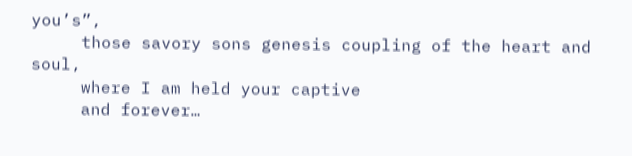you’s”,
     those savory sons genesis coupling of the heart and soul,
     where I am held your captive
     and forever…